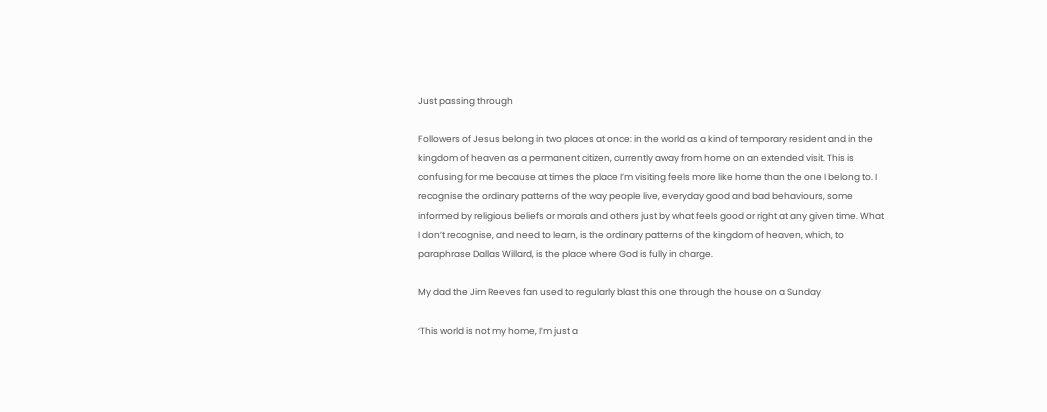Just passing through

Followers of Jesus belong in two places at once: in the world as a kind of temporary resident and in the kingdom of heaven as a permanent citizen, currently away from home on an extended visit. This is confusing for me because at times the place I’m visiting feels more like home than the one I belong to. I recognise the ordinary patterns of the way people live, everyday good and bad behaviours, some informed by religious beliefs or morals and others just by what feels good or right at any given time. What I don’t recognise, and need to learn, is the ordinary patterns of the kingdom of heaven, which, to paraphrase Dallas Willard, is the place where God is fully in charge.

My dad the Jim Reeves fan used to regularly blast this one through the house on a Sunday

‘This world is not my home, I’m just a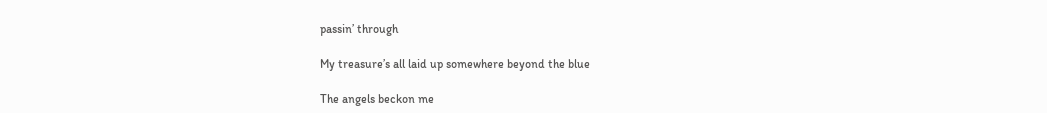passin’ through

My treasure’s all laid up somewhere beyond the blue

The angels beckon me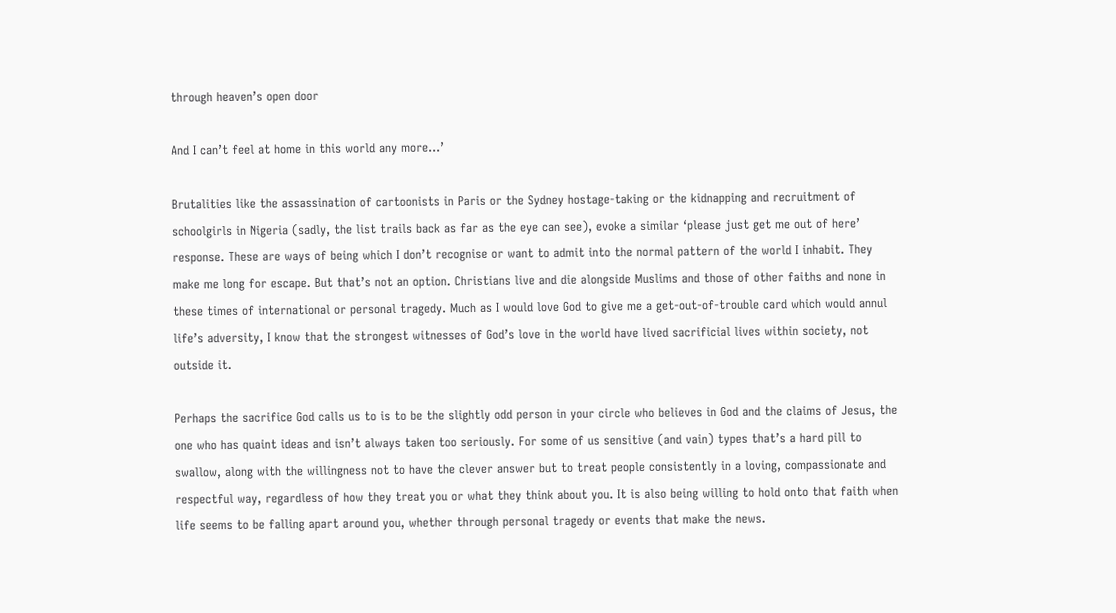through heaven’s open door

And I can’t feel at home in this world any more…’

Brutalities like the assassination of cartoonists in Paris or the Sydney hostage-taking or the kidnapping and recruitment of schoolgirls in Nigeria (sadly, the list trails back as far as the eye can see), evoke a similar ‘please just get me out of here’ response. These are ways of being which I don’t recognise or want to admit into the normal pattern of the world I inhabit. They make me long for escape. But that’s not an option. Christians live and die alongside Muslims and those of other faiths and none in these times of international or personal tragedy. Much as I would love God to give me a get-out-of-trouble card which would annul life’s adversity, I know that the strongest witnesses of God’s love in the world have lived sacrificial lives within society, not outside it.

Perhaps the sacrifice God calls us to is to be the slightly odd person in your circle who believes in God and the claims of Jesus, the one who has quaint ideas and isn’t always taken too seriously. For some of us sensitive (and vain) types that’s a hard pill to swallow, along with the willingness not to have the clever answer but to treat people consistently in a loving, compassionate and respectful way, regardless of how they treat you or what they think about you. It is also being willing to hold onto that faith when life seems to be falling apart around you, whether through personal tragedy or events that make the news.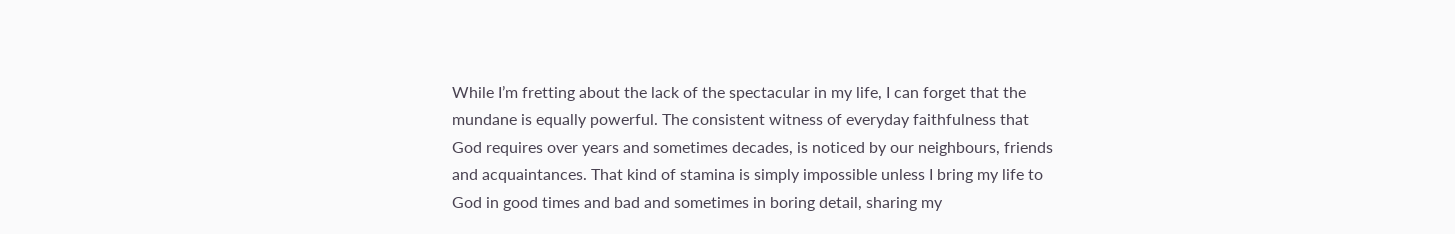While I’m fretting about the lack of the spectacular in my life, I can forget that the mundane is equally powerful. The consistent witness of everyday faithfulness that God requires over years and sometimes decades, is noticed by our neighbours, friends and acquaintances. That kind of stamina is simply impossible unless I bring my life to God in good times and bad and sometimes in boring detail, sharing my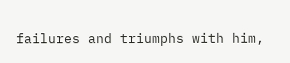failures and triumphs with him,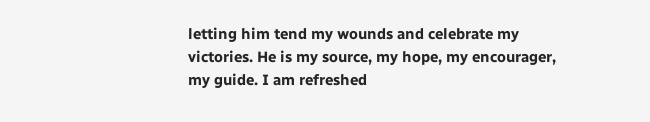letting him tend my wounds and celebrate my victories. He is my source, my hope, my encourager, my guide. I am refreshed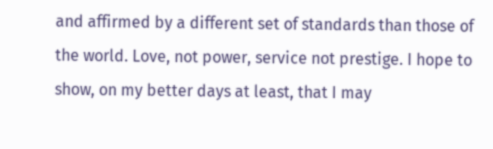and affirmed by a different set of standards than those of the world. Love, not power, service not prestige. I hope to show, on my better days at least, that I may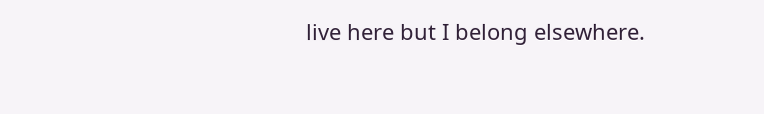live here but I belong elsewhere.